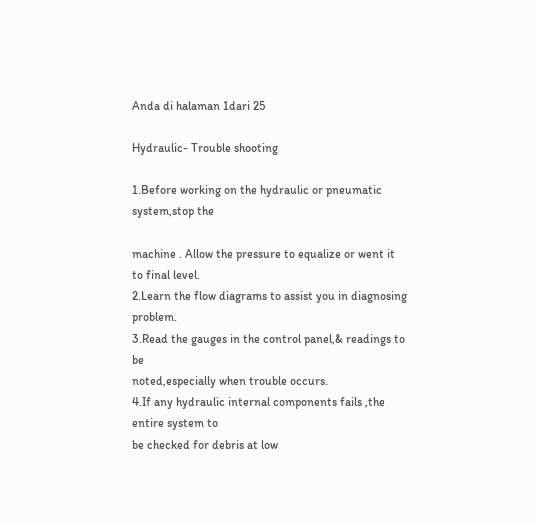Anda di halaman 1dari 25

Hydraulic- Trouble shooting

1.Before working on the hydraulic or pneumatic system,stop the

machine . Allow the pressure to equalize or went it to final level.
2.Learn the flow diagrams to assist you in diagnosing problem.
3.Read the gauges in the control panel,& readings to be
noted,especially when trouble occurs.
4.If any hydraulic internal components fails ,the entire system to
be checked for debris at low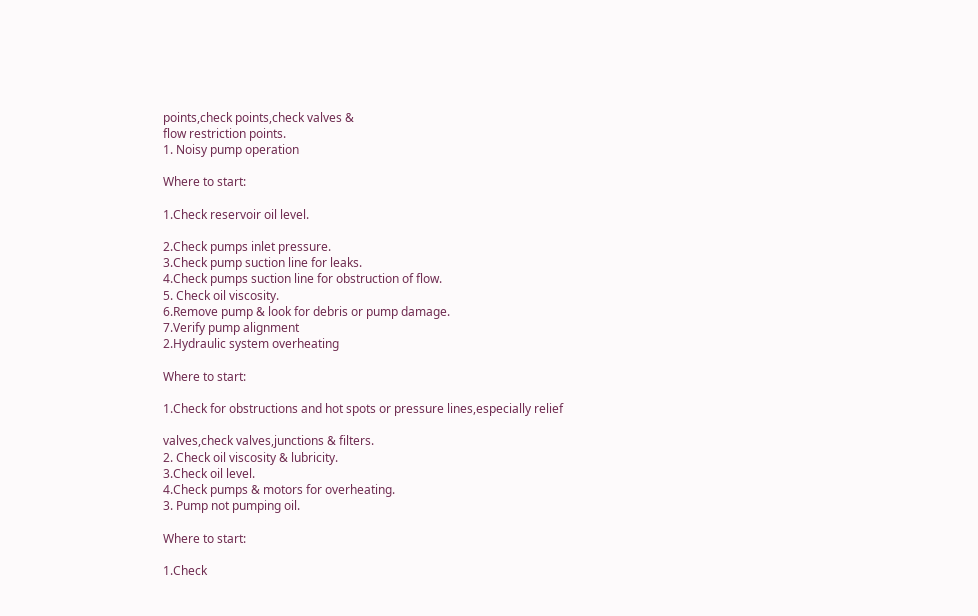points,check points,check valves &
flow restriction points.
1. Noisy pump operation

Where to start:

1.Check reservoir oil level.

2.Check pumps inlet pressure.
3.Check pump suction line for leaks.
4.Check pumps suction line for obstruction of flow.
5. Check oil viscosity.
6.Remove pump & look for debris or pump damage.
7.Verify pump alignment
2.Hydraulic system overheating

Where to start:

1.Check for obstructions and hot spots or pressure lines,especially relief

valves,check valves,junctions & filters.
2. Check oil viscosity & lubricity.
3.Check oil level.
4.Check pumps & motors for overheating.
3. Pump not pumping oil.

Where to start:

1.Check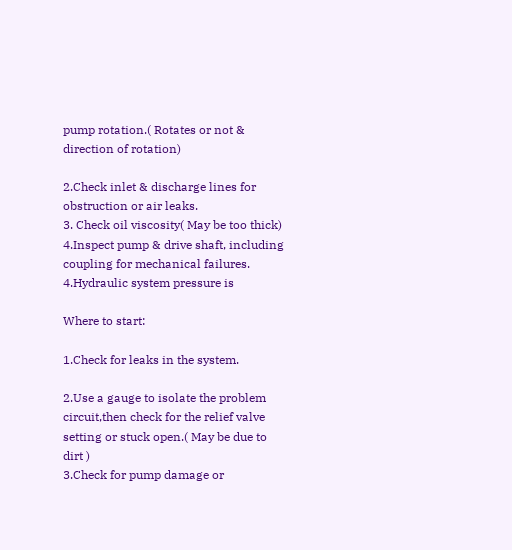pump rotation.( Rotates or not & direction of rotation)

2.Check inlet & discharge lines for obstruction or air leaks.
3. Check oil viscosity( May be too thick)
4.Inspect pump & drive shaft, including coupling for mechanical failures.
4.Hydraulic system pressure is

Where to start:

1.Check for leaks in the system.

2.Use a gauge to isolate the problem circuit,then check for the relief valve
setting or stuck open.( May be due to dirt )
3.Check for pump damage or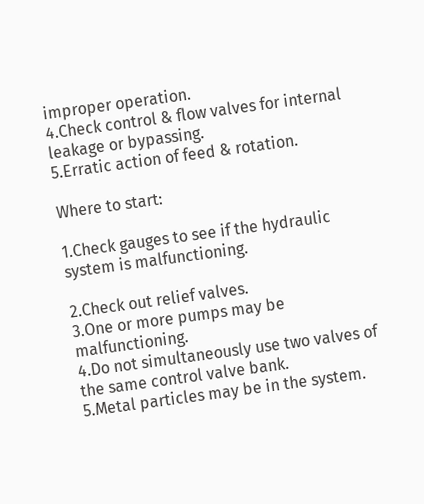improper operation.
4.Check control & flow valves for internal leakage or bypassing.
5.Erratic action of feed & rotation.

Where to start:

1.Check gauges to see if the hydraulic system is malfunctioning.

2.Check out relief valves.
3.One or more pumps may be malfunctioning.
4.Do not simultaneously use two valves of the same control valve bank.
5.Metal particles may be in the system.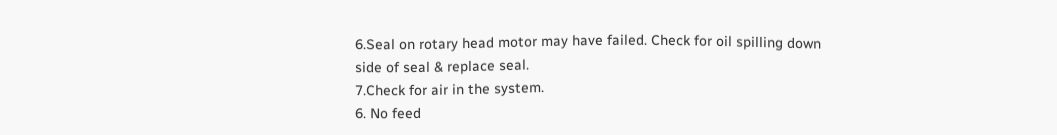6.Seal on rotary head motor may have failed. Check for oil spilling down
side of seal & replace seal.
7.Check for air in the system.
6. No feed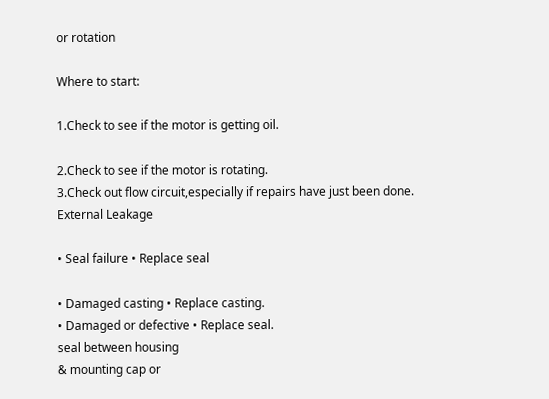or rotation

Where to start:

1.Check to see if the motor is getting oil.

2.Check to see if the motor is rotating.
3.Check out flow circuit,especially if repairs have just been done.
External Leakage

• Seal failure • Replace seal

• Damaged casting • Replace casting.
• Damaged or defective • Replace seal.
seal between housing
& mounting cap or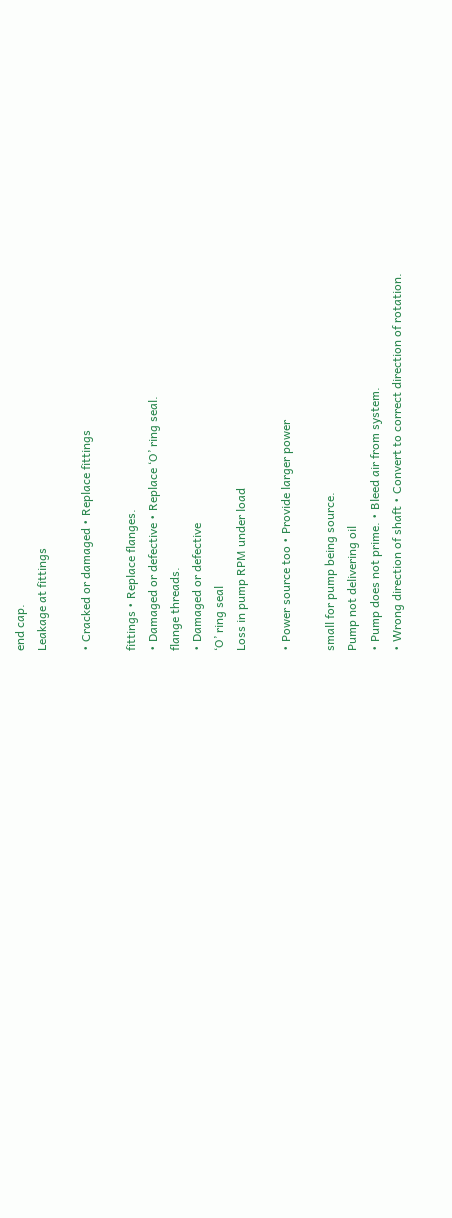end cap.
Leakage at fittings

• Cracked or damaged • Replace fittings

fittings • Replace flanges.
• Damaged or defective • Replace ‘O’ ring seal.
flange threads.
• Damaged or defective
‘O’ ring seal
Loss in pump RPM under load

• Power source too • Provide larger power

small for pump being source.
Pump not delivering oil
• Pump does not prime. • Bleed air from system.
• Wrong direction of shaft • Convert to correct direction of rotation.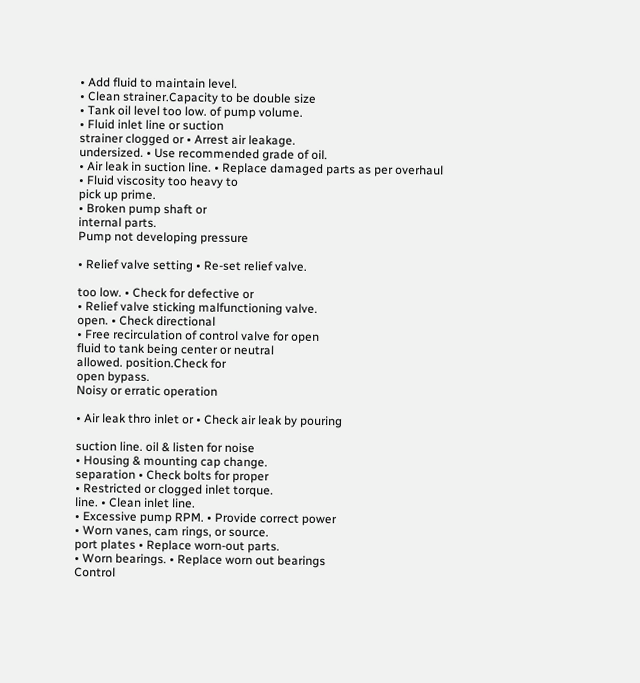• Add fluid to maintain level.
• Clean strainer.Capacity to be double size
• Tank oil level too low. of pump volume.
• Fluid inlet line or suction
strainer clogged or • Arrest air leakage.
undersized. • Use recommended grade of oil.
• Air leak in suction line. • Replace damaged parts as per overhaul
• Fluid viscosity too heavy to
pick up prime.
• Broken pump shaft or
internal parts.
Pump not developing pressure

• Relief valve setting • Re-set relief valve.

too low. • Check for defective or
• Relief valve sticking malfunctioning valve.
open. • Check directional
• Free recirculation of control valve for open
fluid to tank being center or neutral
allowed. position.Check for
open bypass.
Noisy or erratic operation

• Air leak thro inlet or • Check air leak by pouring

suction line. oil & listen for noise
• Housing & mounting cap change.
separation • Check bolts for proper
• Restricted or clogged inlet torque.
line. • Clean inlet line.
• Excessive pump RPM. • Provide correct power
• Worn vanes, cam rings, or source.
port plates • Replace worn-out parts.
• Worn bearings. • Replace worn out bearings
Control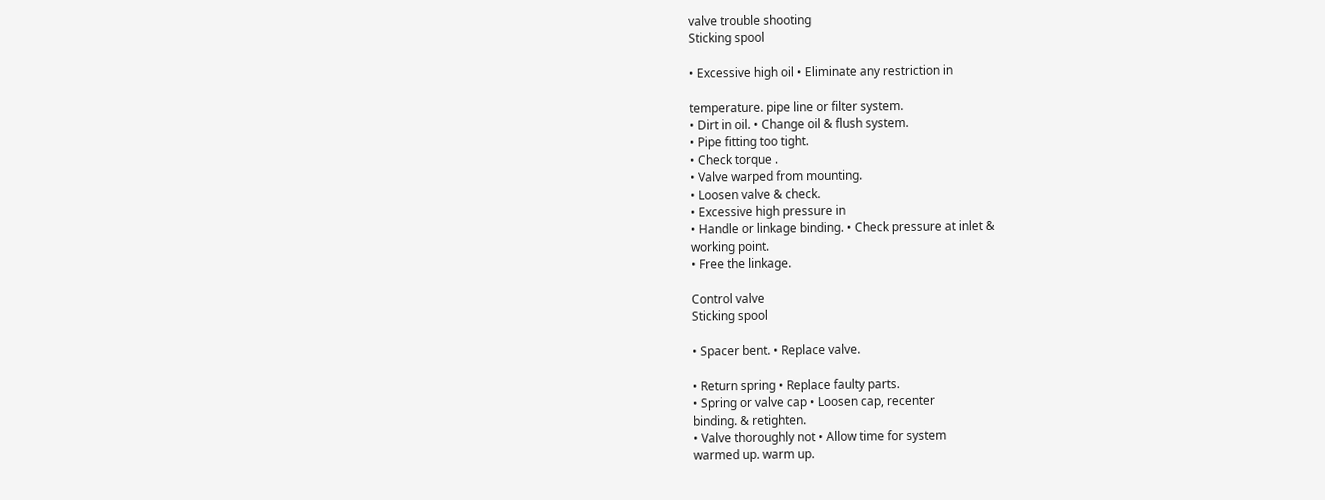valve trouble shooting
Sticking spool

• Excessive high oil • Eliminate any restriction in

temperature. pipe line or filter system.
• Dirt in oil. • Change oil & flush system.
• Pipe fitting too tight.
• Check torque .
• Valve warped from mounting.
• Loosen valve & check.
• Excessive high pressure in
• Handle or linkage binding. • Check pressure at inlet &
working point.
• Free the linkage.

Control valve
Sticking spool

• Spacer bent. • Replace valve.

• Return spring • Replace faulty parts.
• Spring or valve cap • Loosen cap, recenter
binding. & retighten.
• Valve thoroughly not • Allow time for system
warmed up. warm up.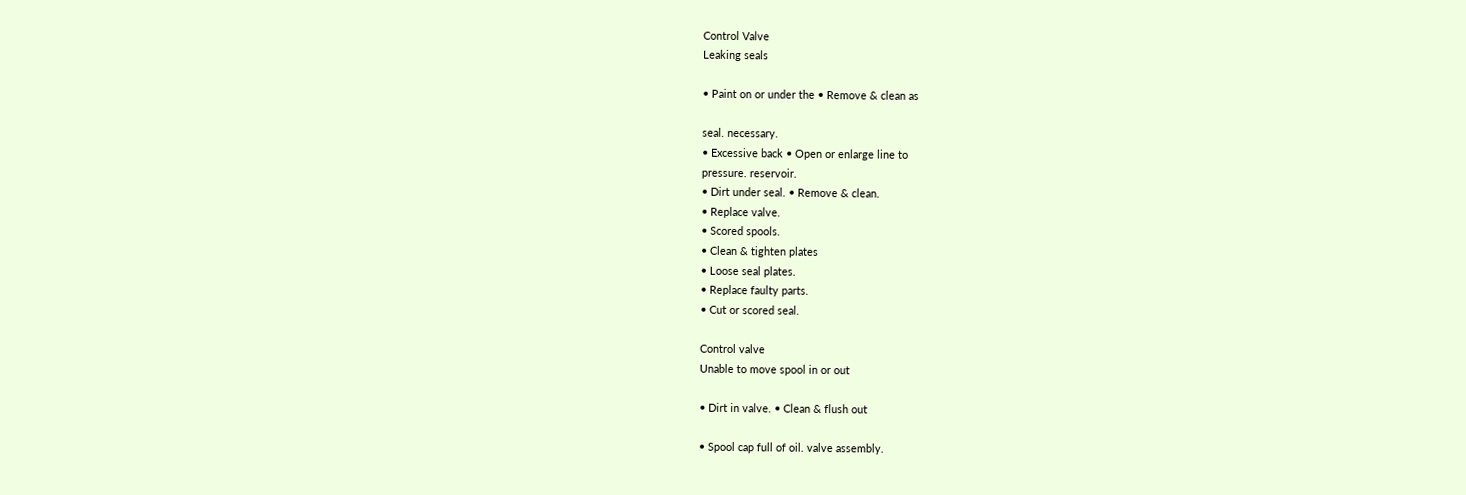Control Valve
Leaking seals

• Paint on or under the • Remove & clean as

seal. necessary.
• Excessive back • Open or enlarge line to
pressure. reservoir.
• Dirt under seal. • Remove & clean.
• Replace valve.
• Scored spools.
• Clean & tighten plates
• Loose seal plates.
• Replace faulty parts.
• Cut or scored seal.

Control valve
Unable to move spool in or out

• Dirt in valve. • Clean & flush out

• Spool cap full of oil. valve assembly.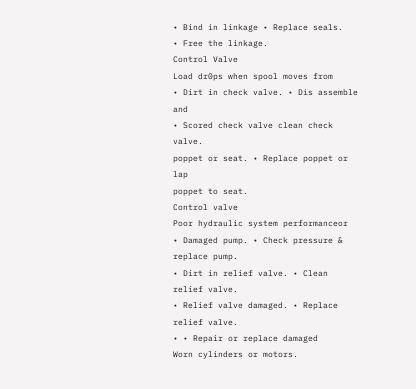• Bind in linkage • Replace seals.
• Free the linkage.
Control Valve
Load dr0ps when spool moves from
• Dirt in check valve. • Dis assemble and
• Scored check valve clean check valve.
poppet or seat. • Replace poppet or lap
poppet to seat.
Control valve
Poor hydraulic system performanceor
• Damaged pump. • Check pressure & replace pump.
• Dirt in relief valve. • Clean relief valve.
• Relief valve damaged. • Replace relief valve.
• • Repair or replace damaged
Worn cylinders or motors.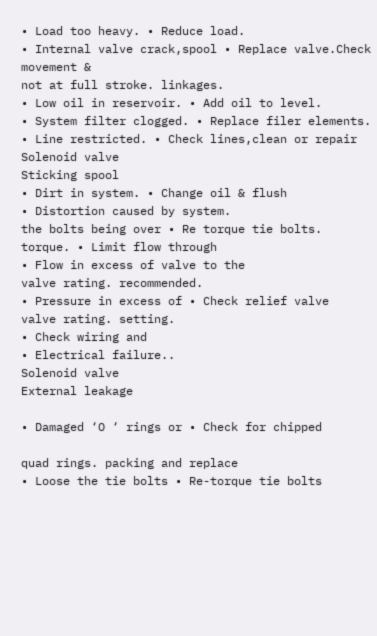• Load too heavy. • Reduce load.
• Internal valve crack,spool • Replace valve.Check movement &
not at full stroke. linkages.
• Low oil in reservoir. • Add oil to level.
• System filter clogged. • Replace filer elements.
• Line restricted. • Check lines,clean or repair
Solenoid valve
Sticking spool
• Dirt in system. • Change oil & flush
• Distortion caused by system.
the bolts being over • Re torque tie bolts.
torque. • Limit flow through
• Flow in excess of valve to the
valve rating. recommended.
• Pressure in excess of • Check relief valve
valve rating. setting.
• Check wiring and
• Electrical failure..
Solenoid valve
External leakage

• Damaged ‘O ‘ rings or • Check for chipped

quad rings. packing and replace
• Loose the tie bolts • Re-torque tie bolts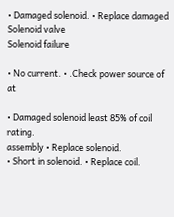• Damaged solenoid. • Replace damaged
Solenoid valve
Solenoid failure

• No current. • .Check power source of at

• Damaged solenoid least 85% of coil rating.
assembly • Replace solenoid.
• Short in solenoid. • Replace coil.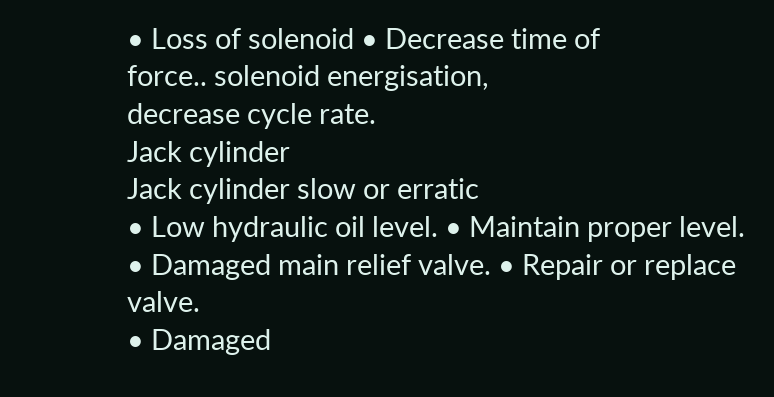• Loss of solenoid • Decrease time of
force.. solenoid energisation,
decrease cycle rate.
Jack cylinder
Jack cylinder slow or erratic
• Low hydraulic oil level. • Maintain proper level.
• Damaged main relief valve. • Repair or replace valve.
• Damaged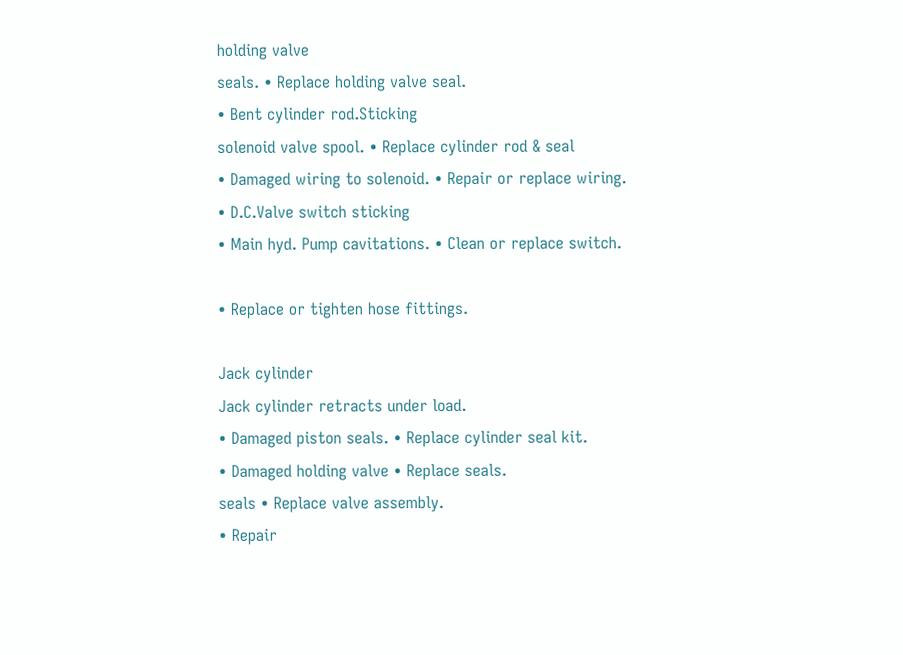holding valve
seals. • Replace holding valve seal.
• Bent cylinder rod.Sticking
solenoid valve spool. • Replace cylinder rod & seal
• Damaged wiring to solenoid. • Repair or replace wiring.
• D.C.Valve switch sticking
• Main hyd. Pump cavitations. • Clean or replace switch.

• Replace or tighten hose fittings.

Jack cylinder
Jack cylinder retracts under load.
• Damaged piston seals. • Replace cylinder seal kit.
• Damaged holding valve • Replace seals.
seals • Replace valve assembly.
• Repair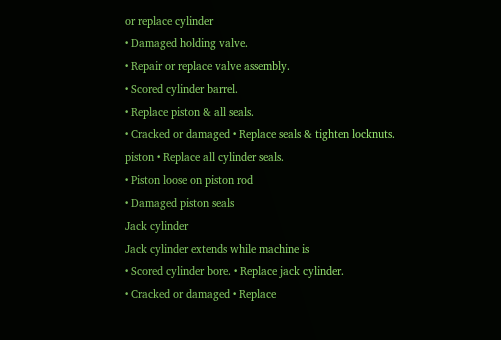or replace cylinder
• Damaged holding valve.
• Repair or replace valve assembly.
• Scored cylinder barrel.
• Replace piston & all seals.
• Cracked or damaged • Replace seals & tighten locknuts.
piston • Replace all cylinder seals.
• Piston loose on piston rod
• Damaged piston seals
Jack cylinder
Jack cylinder extends while machine is
• Scored cylinder bore. • Replace jack cylinder.
• Cracked or damaged • Replace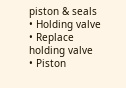piston & seals
• Holding valve • Replace holding valve
• Piston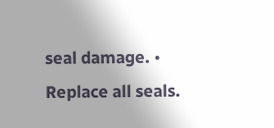seal damage. • Replace all seals.